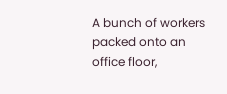A bunch of workers packed onto an office floor,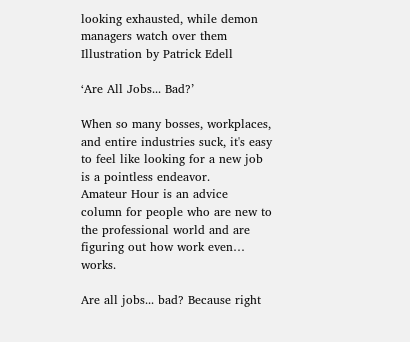looking exhausted, while demon managers watch over them
Illustration by Patrick Edell

‘Are All Jobs... Bad?’

When so many bosses, workplaces, and entire industries suck, it's easy to feel like looking for a new job is a pointless endeavor.
Amateur Hour is an advice column for people who are new to the professional world and are figuring out how work even… works.

Are all jobs... bad? Because right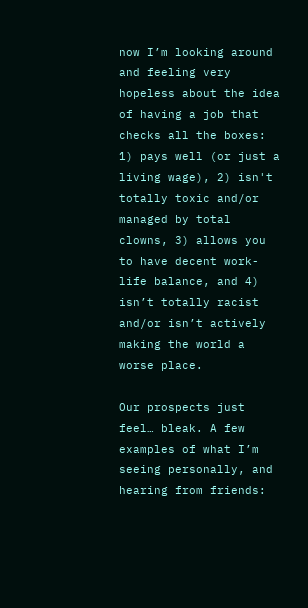now I’m looking around and feeling very hopeless about the idea of having a job that checks all the boxes: 1) pays well (or just a living wage), 2) isn't totally toxic and/or managed by total clowns, 3) allows you to have decent work-life balance, and 4) isn’t totally racist and/or isn’t actively making the world a worse place.

Our prospects just feel… bleak. A few examples of what I’m seeing personally, and hearing from friends: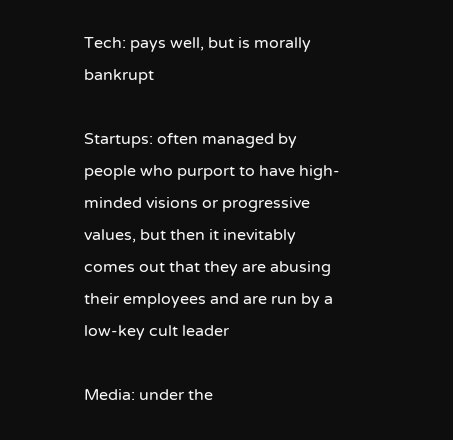Tech: pays well, but is morally bankrupt

Startups: often managed by people who purport to have high-minded visions or progressive values, but then it inevitably comes out that they are abusing their employees and are run by a low-key cult leader

Media: under the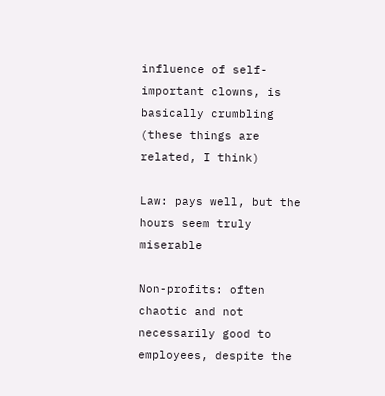influence of self-important clowns, is basically crumbling (these things are related, I think)

Law: pays well, but the hours seem truly miserable

Non-profits: often chaotic and not necessarily good to employees, despite the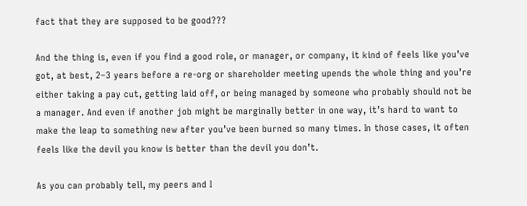fact that they are supposed to be good???

And the thing is, even if you find a good role, or manager, or company, it kind of feels like you’ve got, at best, 2–3 years before a re-org or shareholder meeting upends the whole thing and you’re either taking a pay cut, getting laid off, or being managed by someone who probably should not be a manager. And even if another job might be marginally better in one way, it’s hard to want to make the leap to something new after you’ve been burned so many times. In those cases, it often feels like the devil you know is better than the devil you don’t.

As you can probably tell, my peers and I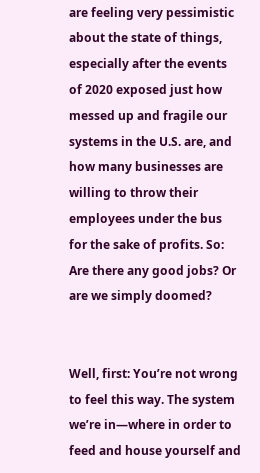are feeling very pessimistic about the state of things, especially after the events of 2020 exposed just how messed up and fragile our systems in the U.S. are, and how many businesses are willing to throw their employees under the bus for the sake of profits. So: Are there any good jobs? Or are we simply doomed?


Well, first: You’re not wrong to feel this way. The system we’re in—where in order to feed and house yourself and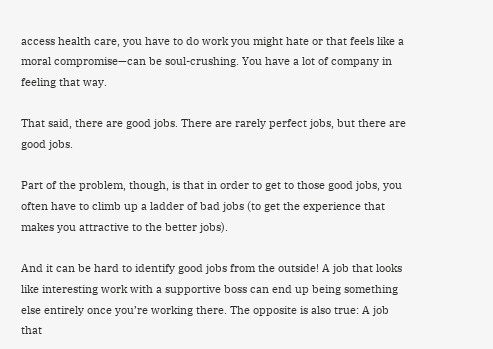access health care, you have to do work you might hate or that feels like a moral compromise—can be soul-crushing. You have a lot of company in feeling that way.

That said, there are good jobs. There are rarely perfect jobs, but there are good jobs.

Part of the problem, though, is that in order to get to those good jobs, you often have to climb up a ladder of bad jobs (to get the experience that makes you attractive to the better jobs).

And it can be hard to identify good jobs from the outside! A job that looks like interesting work with a supportive boss can end up being something else entirely once you’re working there. The opposite is also true: A job that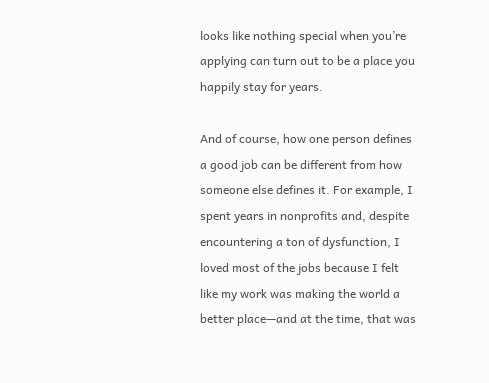looks like nothing special when you’re applying can turn out to be a place you happily stay for years.

And of course, how one person defines a good job can be different from how someone else defines it. For example, I spent years in nonprofits and, despite encountering a ton of dysfunction, I loved most of the jobs because I felt like my work was making the world a better place—and at the time, that was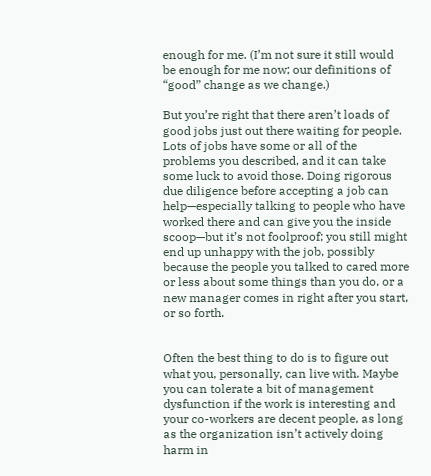enough for me. (I’m not sure it still would be enough for me now; our definitions of “good” change as we change.)

But you’re right that there aren’t loads of good jobs just out there waiting for people. Lots of jobs have some or all of the problems you described, and it can take some luck to avoid those. Doing rigorous due diligence before accepting a job can help—especially talking to people who have worked there and can give you the inside scoop—but it’s not foolproof; you still might end up unhappy with the job, possibly because the people you talked to cared more or less about some things than you do, or a new manager comes in right after you start, or so forth.


Often the best thing to do is to figure out what you, personally, can live with. Maybe you can tolerate a bit of management dysfunction if the work is interesting and your co-workers are decent people, as long as the organization isn’t actively doing harm in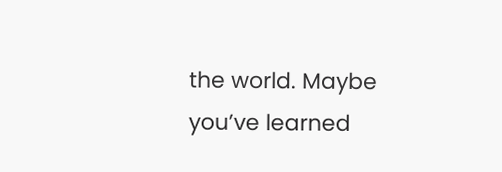the world. Maybe you’ve learned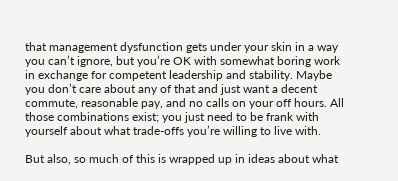that management dysfunction gets under your skin in a way you can’t ignore, but you’re OK with somewhat boring work in exchange for competent leadership and stability. Maybe you don’t care about any of that and just want a decent commute, reasonable pay, and no calls on your off hours. All those combinations exist; you just need to be frank with yourself about what trade-offs you’re willing to live with.

But also, so much of this is wrapped up in ideas about what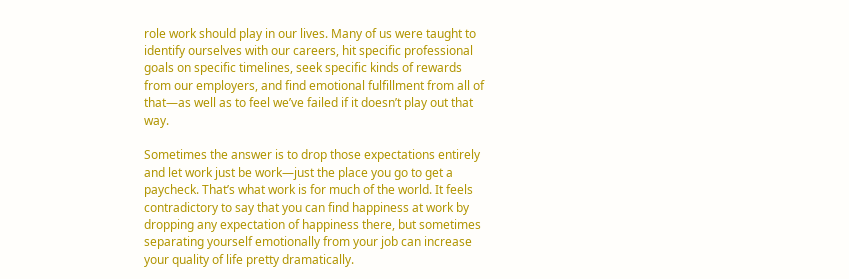role work should play in our lives. Many of us were taught to identify ourselves with our careers, hit specific professional goals on specific timelines, seek specific kinds of rewards from our employers, and find emotional fulfillment from all of that—as well as to feel we’ve failed if it doesn’t play out that way.

Sometimes the answer is to drop those expectations entirely and let work just be work—just the place you go to get a paycheck. That’s what work is for much of the world. It feels contradictory to say that you can find happiness at work by dropping any expectation of happiness there, but sometimes separating yourself emotionally from your job can increase your quality of life pretty dramatically.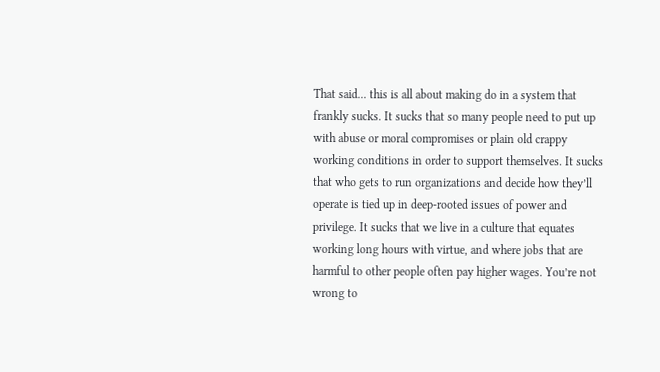That said... this is all about making do in a system that frankly sucks. It sucks that so many people need to put up with abuse or moral compromises or plain old crappy working conditions in order to support themselves. It sucks that who gets to run organizations and decide how they’ll operate is tied up in deep-rooted issues of power and privilege. It sucks that we live in a culture that equates working long hours with virtue, and where jobs that are harmful to other people often pay higher wages. You’re not wrong to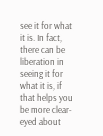see it for what it is. In fact, there can be liberation in seeing it for what it is, if that helps you be more clear-eyed about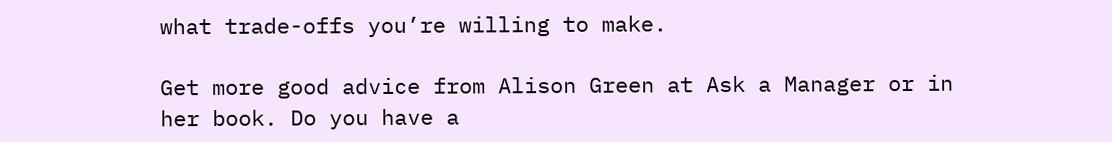what trade-offs you’re willing to make.

Get more good advice from Alison Green at Ask a Manager or in her book. Do you have a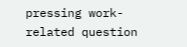pressing work-related question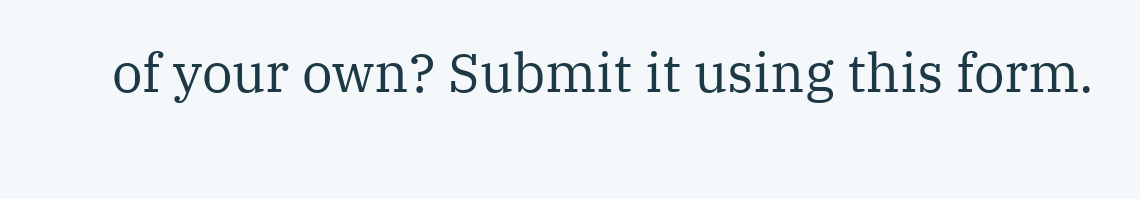of your own? Submit it using this form.